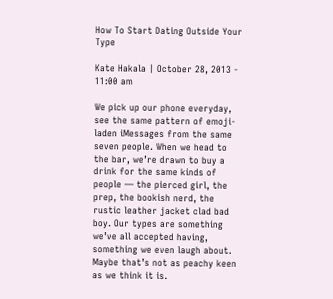How To Start Dating Outside Your Type

Kate Hakala | October 28, 2013 - 11:00 am

We pick up our phone everyday, see the same pattern of emoji-laden iMessages from the same seven people. When we head to the bar, we’re drawn to buy a drink for the same kinds of people — the pierced girl, the prep, the bookish nerd, the rustic leather jacket clad bad boy. Our types are something we’ve all accepted having, something we even laugh about. Maybe that’s not as peachy keen as we think it is.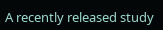A recently released study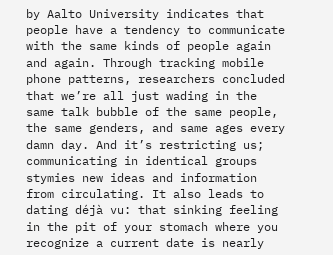by Aalto University indicates that people have a tendency to communicate with the same kinds of people again and again. Through tracking mobile phone patterns, researchers concluded that we’re all just wading in the same talk bubble of the same people, the same genders, and same ages every damn day. And it’s restricting us; communicating in identical groups stymies new ideas and information from circulating. It also leads to dating déjà vu: that sinking feeling in the pit of your stomach where you recognize a current date is nearly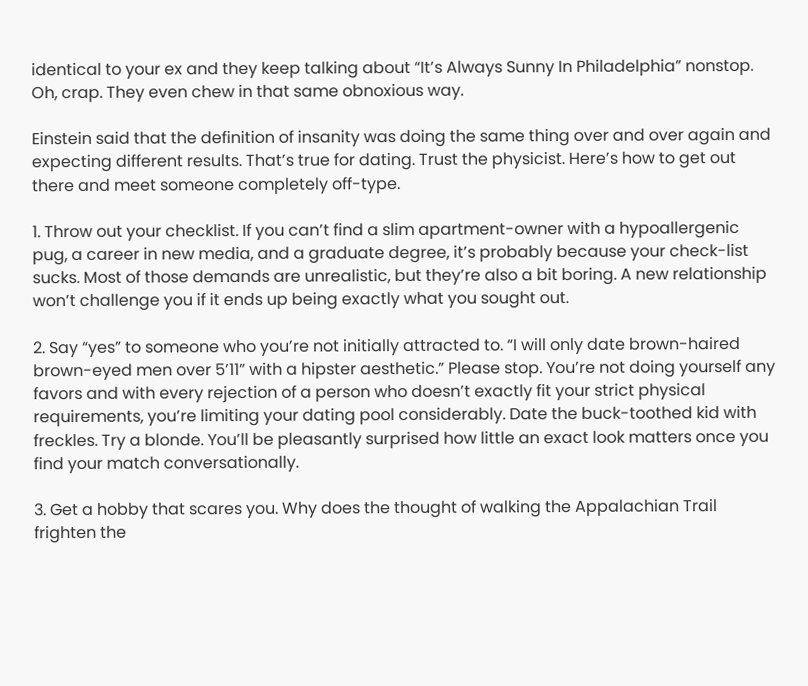identical to your ex and they keep talking about “It’s Always Sunny In Philadelphia” nonstop. Oh, crap. They even chew in that same obnoxious way.

Einstein said that the definition of insanity was doing the same thing over and over again and expecting different results. That’s true for dating. Trust the physicist. Here’s how to get out there and meet someone completely off-type.

1. Throw out your checklist. If you can’t find a slim apartment-owner with a hypoallergenic pug, a career in new media, and a graduate degree, it’s probably because your check-list sucks. Most of those demands are unrealistic, but they’re also a bit boring. A new relationship won’t challenge you if it ends up being exactly what you sought out.

2. Say “yes” to someone who you’re not initially attracted to. “I will only date brown-haired brown-eyed men over 5’11” with a hipster aesthetic.” Please stop. You’re not doing yourself any favors and with every rejection of a person who doesn’t exactly fit your strict physical requirements, you’re limiting your dating pool considerably. Date the buck-toothed kid with freckles. Try a blonde. You’ll be pleasantly surprised how little an exact look matters once you find your match conversationally.

3. Get a hobby that scares you. Why does the thought of walking the Appalachian Trail frighten the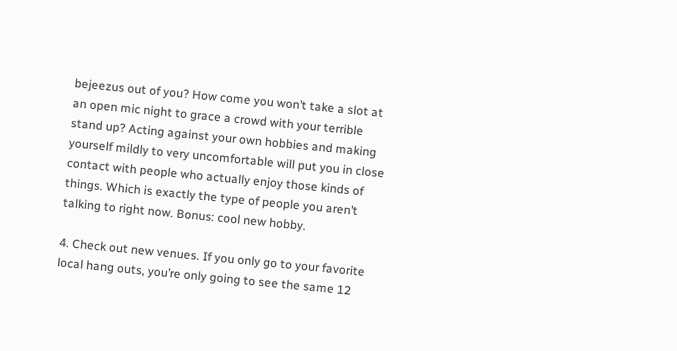bejeezus out of you? How come you won’t take a slot at an open mic night to grace a crowd with your terrible stand up? Acting against your own hobbies and making yourself mildly to very uncomfortable will put you in close contact with people who actually enjoy those kinds of things. Which is exactly the type of people you aren’t talking to right now. Bonus: cool new hobby.

4. Check out new venues. If you only go to your favorite local hang outs, you’re only going to see the same 12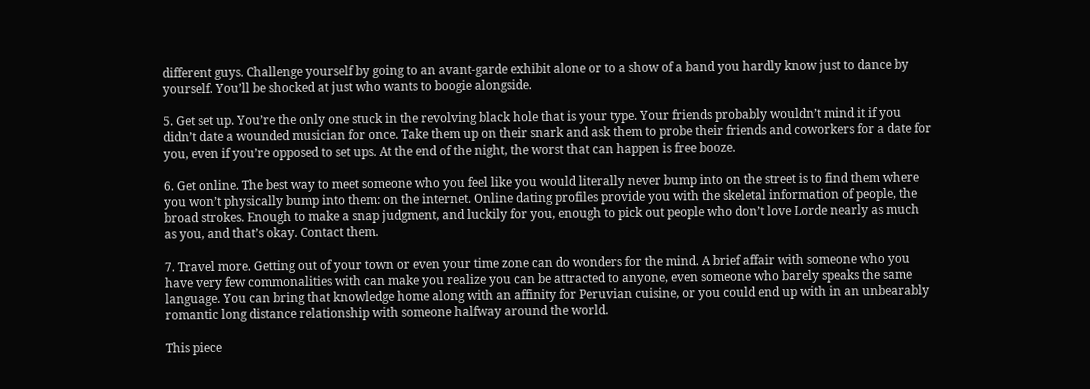different guys. Challenge yourself by going to an avant-garde exhibit alone or to a show of a band you hardly know just to dance by yourself. You’ll be shocked at just who wants to boogie alongside.

5. Get set up. You’re the only one stuck in the revolving black hole that is your type. Your friends probably wouldn’t mind it if you didn’t date a wounded musician for once. Take them up on their snark and ask them to probe their friends and coworkers for a date for you, even if you’re opposed to set ups. At the end of the night, the worst that can happen is free booze.

6. Get online. The best way to meet someone who you feel like you would literally never bump into on the street is to find them where you won’t physically bump into them: on the internet. Online dating profiles provide you with the skeletal information of people, the broad strokes. Enough to make a snap judgment, and luckily for you, enough to pick out people who don’t love Lorde nearly as much as you, and that’s okay. Contact them.

7. Travel more. Getting out of your town or even your time zone can do wonders for the mind. A brief affair with someone who you have very few commonalities with can make you realize you can be attracted to anyone, even someone who barely speaks the same language. You can bring that knowledge home along with an affinity for Peruvian cuisine, or you could end up with in an unbearably romantic long distance relationship with someone halfway around the world.

This piece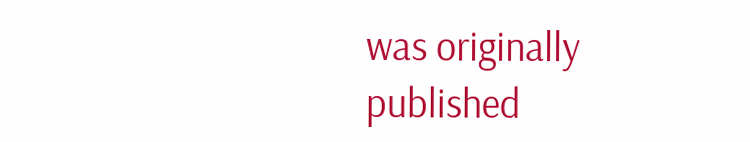was originally published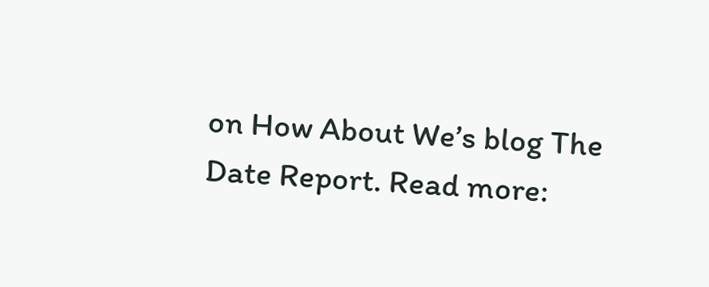on How About We’s blog The Date Report. Read more: